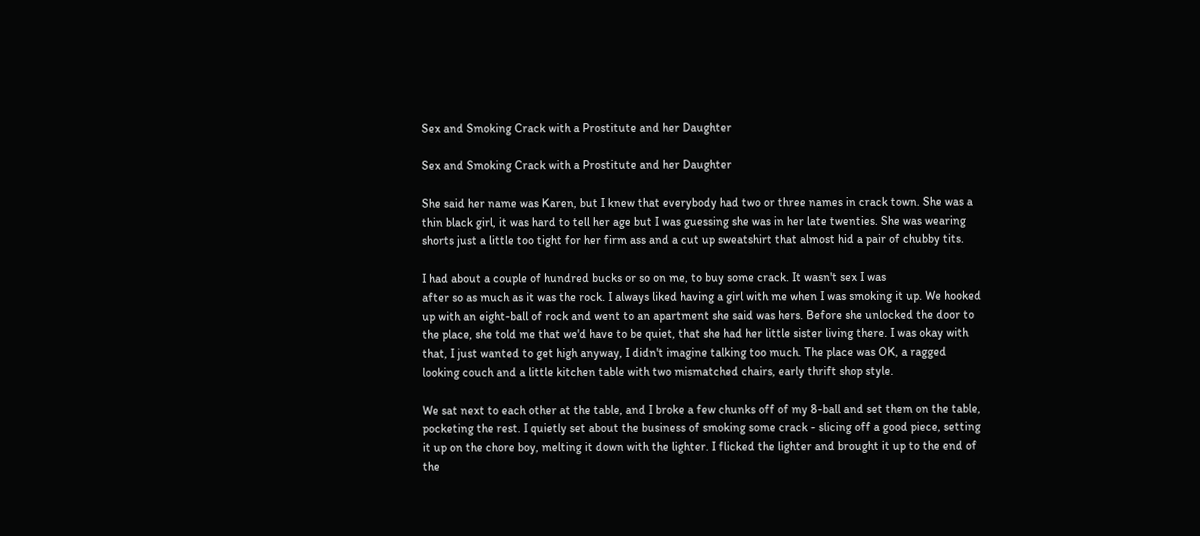Sex and Smoking Crack with a Prostitute and her Daughter

Sex and Smoking Crack with a Prostitute and her Daughter

She said her name was Karen, but I knew that everybody had two or three names in crack town. She was a thin black girl, it was hard to tell her age but I was guessing she was in her late twenties. She was wearing shorts just a little too tight for her firm ass and a cut up sweatshirt that almost hid a pair of chubby tits.

I had about a couple of hundred bucks or so on me, to buy some crack. It wasn't sex I was
after so as much as it was the rock. I always liked having a girl with me when I was smoking it up. We hooked up with an eight-ball of rock and went to an apartment she said was hers. Before she unlocked the door to the place, she told me that we'd have to be quiet, that she had her little sister living there. I was okay with that, I just wanted to get high anyway, I didn't imagine talking too much. The place was OK, a ragged looking couch and a little kitchen table with two mismatched chairs, early thrift shop style.

We sat next to each other at the table, and I broke a few chunks off of my 8-ball and set them on the table, pocketing the rest. I quietly set about the business of smoking some crack - slicing off a good piece, setting it up on the chore boy, melting it down with the lighter. I flicked the lighter and brought it up to the end of the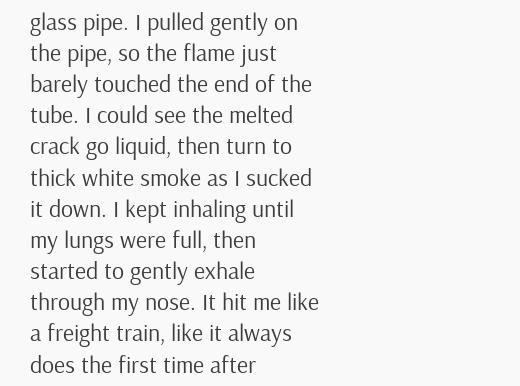glass pipe. I pulled gently on the pipe, so the flame just barely touched the end of the tube. I could see the melted crack go liquid, then turn to thick white smoke as I sucked it down. I kept inhaling until my lungs were full, then started to gently exhale through my nose. It hit me like a freight train, like it always does the first time after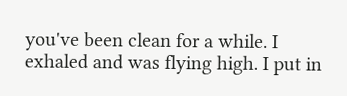you've been clean for a while. I exhaled and was flying high. I put in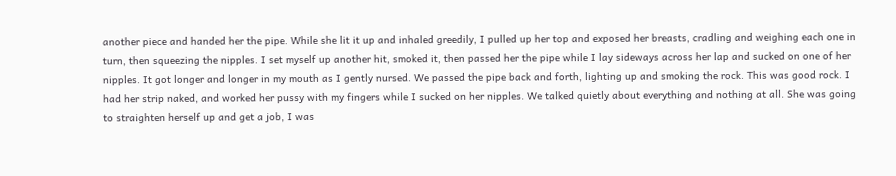another piece and handed her the pipe. While she lit it up and inhaled greedily, I pulled up her top and exposed her breasts, cradling and weighing each one in turn, then squeezing the nipples. I set myself up another hit, smoked it, then passed her the pipe while I lay sideways across her lap and sucked on one of her nipples. It got longer and longer in my mouth as I gently nursed. We passed the pipe back and forth, lighting up and smoking the rock. This was good rock. I had her strip naked, and worked her pussy with my fingers while I sucked on her nipples. We talked quietly about everything and nothing at all. She was going to straighten herself up and get a job, I was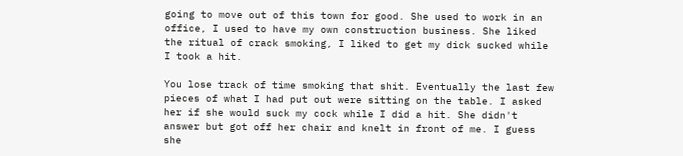going to move out of this town for good. She used to work in an office, I used to have my own construction business. She liked the ritual of crack smoking, I liked to get my dick sucked while I took a hit.

You lose track of time smoking that shit. Eventually the last few pieces of what I had put out were sitting on the table. I asked her if she would suck my cock while I did a hit. She didn't answer but got off her chair and knelt in front of me. I guess she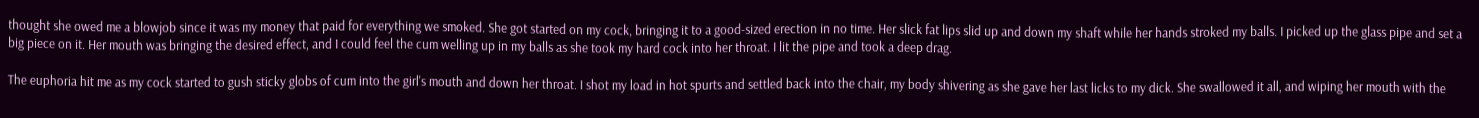thought she owed me a blowjob since it was my money that paid for everything we smoked. She got started on my cock, bringing it to a good-sized erection in no time. Her slick fat lips slid up and down my shaft while her hands stroked my balls. I picked up the glass pipe and set a big piece on it. Her mouth was bringing the desired effect, and I could feel the cum welling up in my balls as she took my hard cock into her throat. I lit the pipe and took a deep drag.

The euphoria hit me as my cock started to gush sticky globs of cum into the girl's mouth and down her throat. I shot my load in hot spurts and settled back into the chair, my body shivering as she gave her last licks to my dick. She swallowed it all, and wiping her mouth with the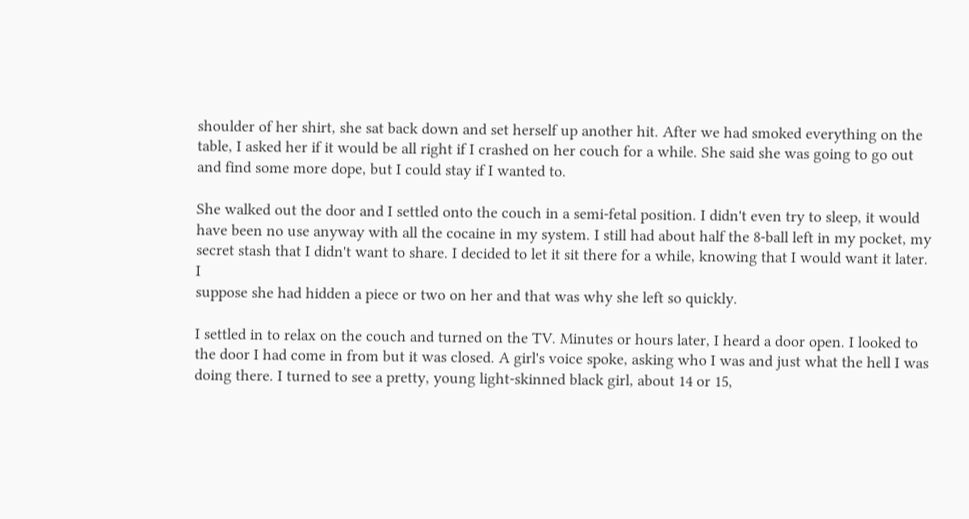shoulder of her shirt, she sat back down and set herself up another hit. After we had smoked everything on the table, I asked her if it would be all right if I crashed on her couch for a while. She said she was going to go out and find some more dope, but I could stay if I wanted to.

She walked out the door and I settled onto the couch in a semi-fetal position. I didn't even try to sleep, it would have been no use anyway with all the cocaine in my system. I still had about half the 8-ball left in my pocket, my secret stash that I didn't want to share. I decided to let it sit there for a while, knowing that I would want it later. I
suppose she had hidden a piece or two on her and that was why she left so quickly.

I settled in to relax on the couch and turned on the TV. Minutes or hours later, I heard a door open. I looked to the door I had come in from but it was closed. A girl's voice spoke, asking who I was and just what the hell I was doing there. I turned to see a pretty, young light-skinned black girl, about 14 or 15,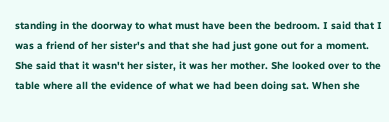standing in the doorway to what must have been the bedroom. I said that I was a friend of her sister's and that she had just gone out for a moment. She said that it wasn't her sister, it was her mother. She looked over to the table where all the evidence of what we had been doing sat. When she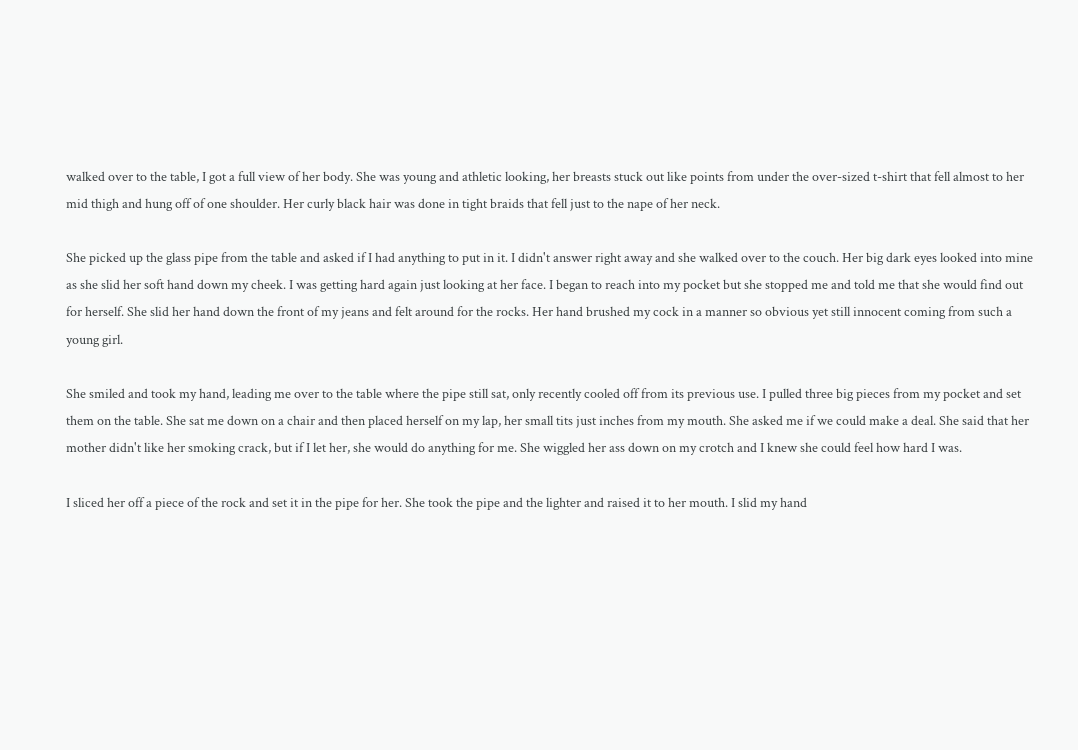walked over to the table, I got a full view of her body. She was young and athletic looking, her breasts stuck out like points from under the over-sized t-shirt that fell almost to her mid thigh and hung off of one shoulder. Her curly black hair was done in tight braids that fell just to the nape of her neck.

She picked up the glass pipe from the table and asked if I had anything to put in it. I didn't answer right away and she walked over to the couch. Her big dark eyes looked into mine as she slid her soft hand down my cheek. I was getting hard again just looking at her face. I began to reach into my pocket but she stopped me and told me that she would find out for herself. She slid her hand down the front of my jeans and felt around for the rocks. Her hand brushed my cock in a manner so obvious yet still innocent coming from such a young girl.

She smiled and took my hand, leading me over to the table where the pipe still sat, only recently cooled off from its previous use. I pulled three big pieces from my pocket and set them on the table. She sat me down on a chair and then placed herself on my lap, her small tits just inches from my mouth. She asked me if we could make a deal. She said that her mother didn't like her smoking crack, but if I let her, she would do anything for me. She wiggled her ass down on my crotch and I knew she could feel how hard I was.

I sliced her off a piece of the rock and set it in the pipe for her. She took the pipe and the lighter and raised it to her mouth. I slid my hand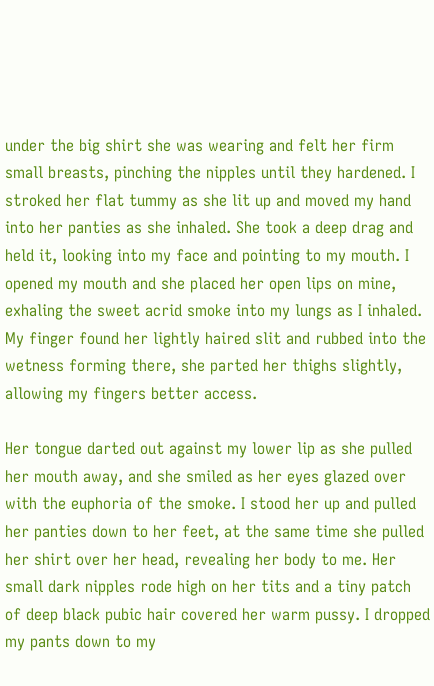under the big shirt she was wearing and felt her firm small breasts, pinching the nipples until they hardened. I stroked her flat tummy as she lit up and moved my hand into her panties as she inhaled. She took a deep drag and held it, looking into my face and pointing to my mouth. I opened my mouth and she placed her open lips on mine, exhaling the sweet acrid smoke into my lungs as I inhaled. My finger found her lightly haired slit and rubbed into the wetness forming there, she parted her thighs slightly, allowing my fingers better access.

Her tongue darted out against my lower lip as she pulled her mouth away, and she smiled as her eyes glazed over with the euphoria of the smoke. I stood her up and pulled her panties down to her feet, at the same time she pulled her shirt over her head, revealing her body to me. Her small dark nipples rode high on her tits and a tiny patch of deep black pubic hair covered her warm pussy. I dropped my pants down to my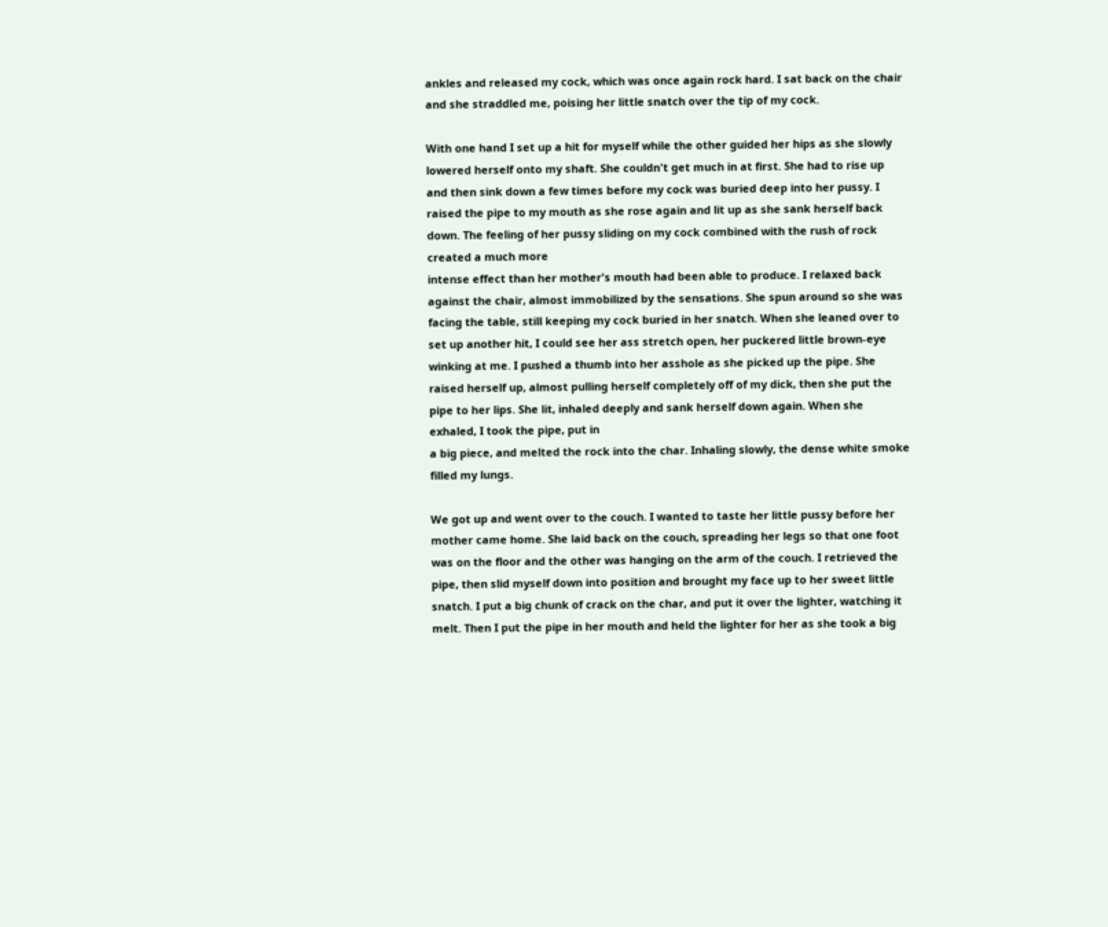ankles and released my cock, which was once again rock hard. I sat back on the chair and she straddled me, poising her little snatch over the tip of my cock.

With one hand I set up a hit for myself while the other guided her hips as she slowly lowered herself onto my shaft. She couldn't get much in at first. She had to rise up and then sink down a few times before my cock was buried deep into her pussy. I raised the pipe to my mouth as she rose again and lit up as she sank herself back down. The feeling of her pussy sliding on my cock combined with the rush of rock created a much more
intense effect than her mother's mouth had been able to produce. I relaxed back against the chair, almost immobilized by the sensations. She spun around so she was facing the table, still keeping my cock buried in her snatch. When she leaned over to set up another hit, I could see her ass stretch open, her puckered little brown-eye winking at me. I pushed a thumb into her asshole as she picked up the pipe. She raised herself up, almost pulling herself completely off of my dick, then she put the pipe to her lips. She lit, inhaled deeply and sank herself down again. When she exhaled, I took the pipe, put in
a big piece, and melted the rock into the char. Inhaling slowly, the dense white smoke filled my lungs.

We got up and went over to the couch. I wanted to taste her little pussy before her mother came home. She laid back on the couch, spreading her legs so that one foot was on the floor and the other was hanging on the arm of the couch. I retrieved the pipe, then slid myself down into position and brought my face up to her sweet little snatch. I put a big chunk of crack on the char, and put it over the lighter, watching it melt. Then I put the pipe in her mouth and held the lighter for her as she took a big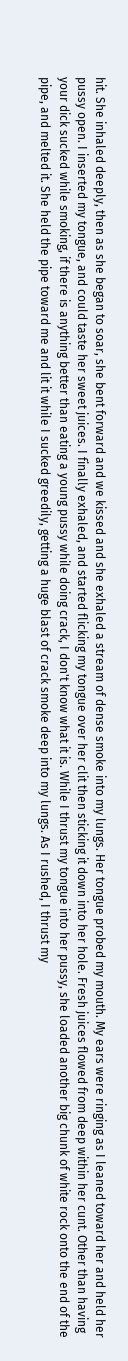hit. She inhaled deeply, then as she began to soar, she bent forward and we kissed and she exhaled a stream of dense smoke into my lungs. Her tongue probed my mouth. My ears were ringing as I leaned toward her and held her pussy open. I inserted my tongue, and could taste her sweet juices. I finally exhaled, and started flicking my tongue over her clit then sticking it down into her hole. Fresh juices flowed from deep within her cunt. Other than having your dick sucked while smoking, if there is anything better than eating a young pussy while doing crack, I don't know what it is. While I thrust my tongue into her pussy, she loaded another big chunk of white rock onto the end of the pipe, and melted it. She held the pipe toward me and lit it while I sucked greedily, getting a huge blast of crack smoke deep into my lungs. As I rushed, I thrust my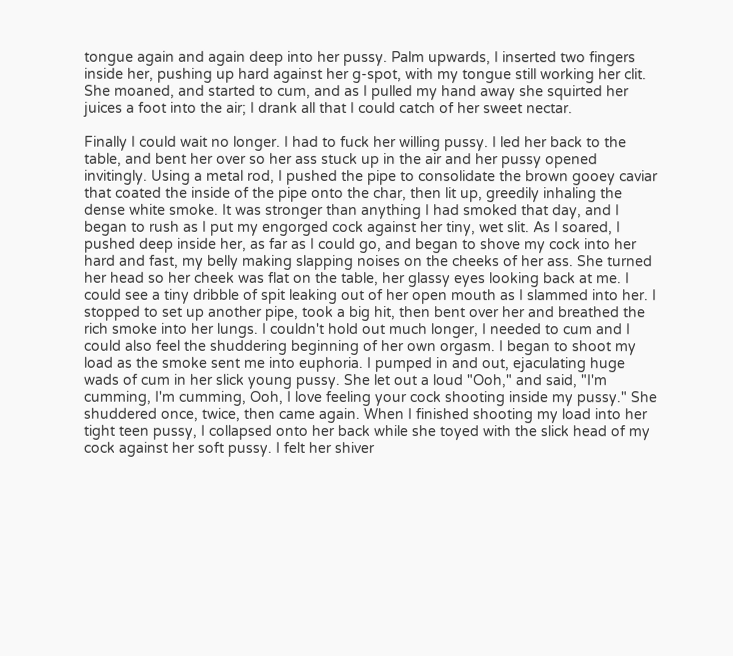tongue again and again deep into her pussy. Palm upwards, I inserted two fingers inside her, pushing up hard against her g-spot, with my tongue still working her clit. She moaned, and started to cum, and as I pulled my hand away she squirted her juices a foot into the air; I drank all that I could catch of her sweet nectar.

Finally I could wait no longer. I had to fuck her willing pussy. I led her back to the table, and bent her over so her ass stuck up in the air and her pussy opened invitingly. Using a metal rod, I pushed the pipe to consolidate the brown gooey caviar that coated the inside of the pipe onto the char, then lit up, greedily inhaling the dense white smoke. It was stronger than anything I had smoked that day, and I began to rush as I put my engorged cock against her tiny, wet slit. As I soared, I pushed deep inside her, as far as I could go, and began to shove my cock into her hard and fast, my belly making slapping noises on the cheeks of her ass. She turned her head so her cheek was flat on the table, her glassy eyes looking back at me. I could see a tiny dribble of spit leaking out of her open mouth as I slammed into her. I stopped to set up another pipe, took a big hit, then bent over her and breathed the rich smoke into her lungs. I couldn't hold out much longer, I needed to cum and I could also feel the shuddering beginning of her own orgasm. I began to shoot my load as the smoke sent me into euphoria. I pumped in and out, ejaculating huge wads of cum in her slick young pussy. She let out a loud "Ooh," and said, "I'm cumming, I'm cumming, Ooh, I love feeling your cock shooting inside my pussy." She shuddered once, twice, then came again. When I finished shooting my load into her tight teen pussy, I collapsed onto her back while she toyed with the slick head of my cock against her soft pussy. I felt her shiver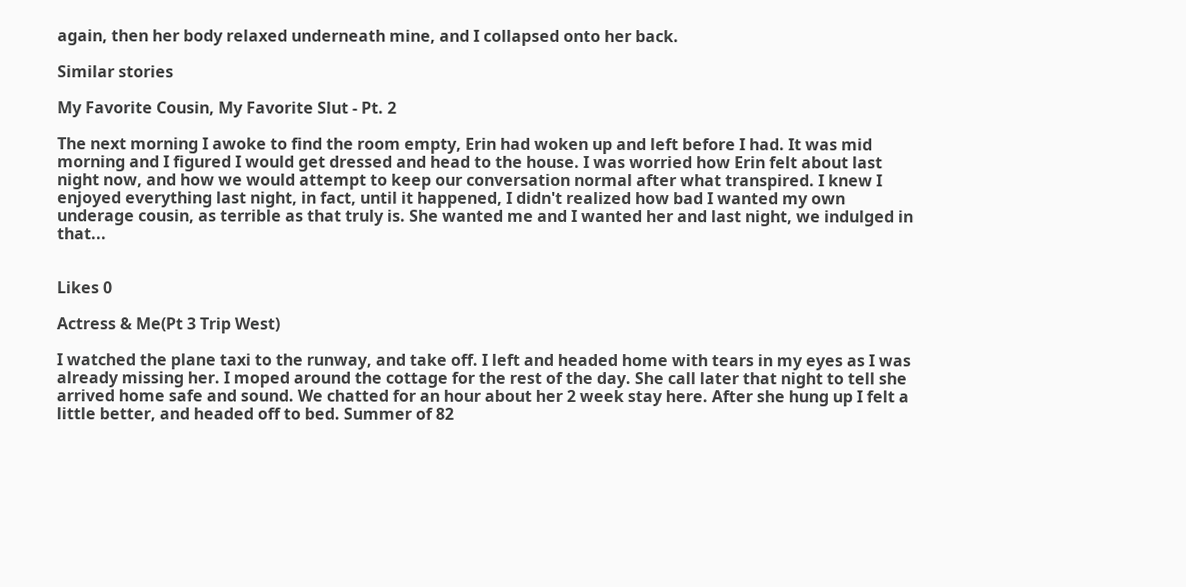again, then her body relaxed underneath mine, and I collapsed onto her back.

Similar stories

My Favorite Cousin, My Favorite Slut - Pt. 2

The next morning I awoke to find the room empty, Erin had woken up and left before I had. It was mid morning and I figured I would get dressed and head to the house. I was worried how Erin felt about last night now, and how we would attempt to keep our conversation normal after what transpired. I knew I enjoyed everything last night, in fact, until it happened, I didn't realized how bad I wanted my own underage cousin, as terrible as that truly is. She wanted me and I wanted her and last night, we indulged in that...


Likes 0

Actress & Me(Pt 3 Trip West)

I watched the plane taxi to the runway, and take off. I left and headed home with tears in my eyes as I was already missing her. I moped around the cottage for the rest of the day. She call later that night to tell she arrived home safe and sound. We chatted for an hour about her 2 week stay here. After she hung up I felt a little better, and headed off to bed. Summer of 82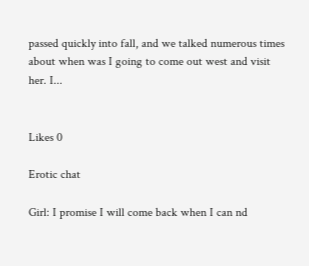passed quickly into fall, and we talked numerous times about when was I going to come out west and visit her. I...


Likes 0

Erotic chat

Girl: I promise I will come back when I can nd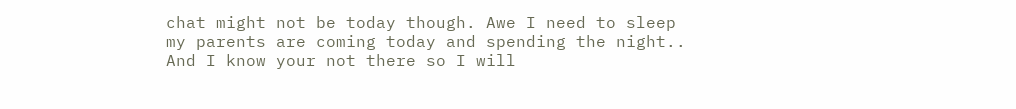chat might not be today though. Awe I need to sleep my parents are coming today and spending the night.. And I know your not there so I will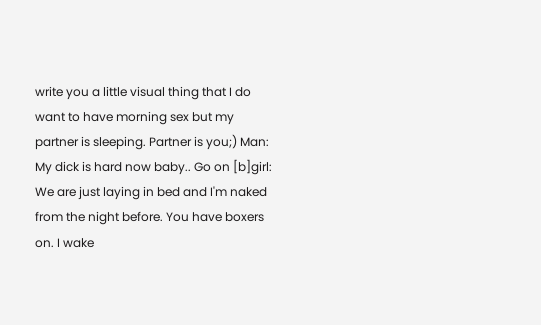write you a little visual thing that I do want to have morning sex but my partner is sleeping. Partner is you;) Man: My dick is hard now baby.. Go on [b]girl: We are just laying in bed and I'm naked from the night before. You have boxers on. I wake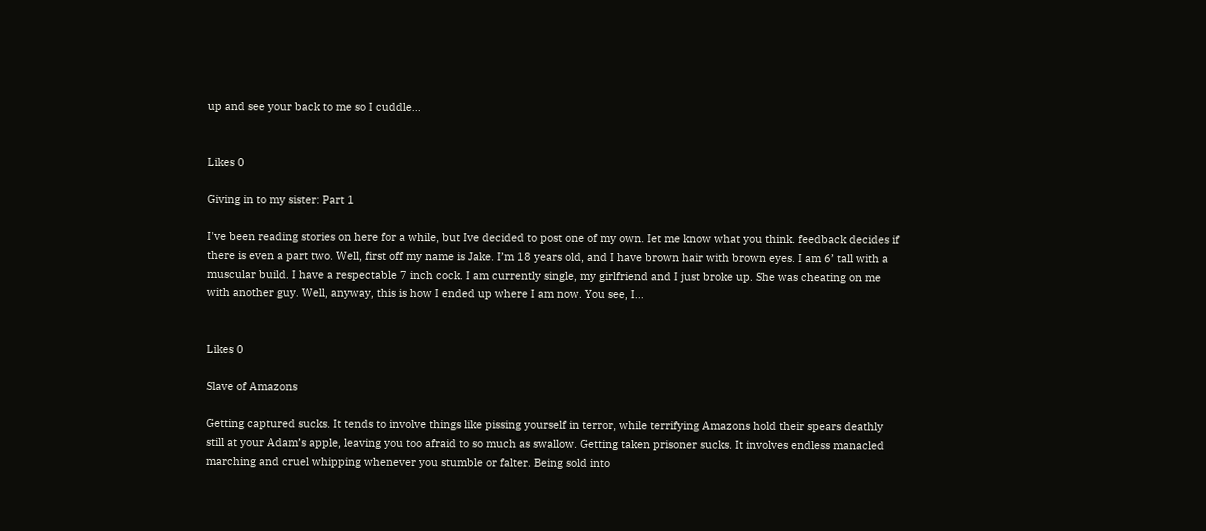up and see your back to me so I cuddle...


Likes 0

Giving in to my sister: Part 1

I've been reading stories on here for a while, but Ive decided to post one of my own. Iet me know what you think. feedback decides if there is even a part two. Well, first off my name is Jake. I’m 18 years old, and I have brown hair with brown eyes. I am 6’ tall with a muscular build. I have a respectable 7 inch cock. I am currently single, my girlfriend and I just broke up. She was cheating on me with another guy. Well, anyway, this is how I ended up where I am now. You see, I...


Likes 0

Slave of Amazons

Getting captured sucks. It tends to involve things like pissing yourself in terror, while terrifying Amazons hold their spears deathly still at your Adam’s apple, leaving you too afraid to so much as swallow. Getting taken prisoner sucks. It involves endless manacled marching and cruel whipping whenever you stumble or falter. Being sold into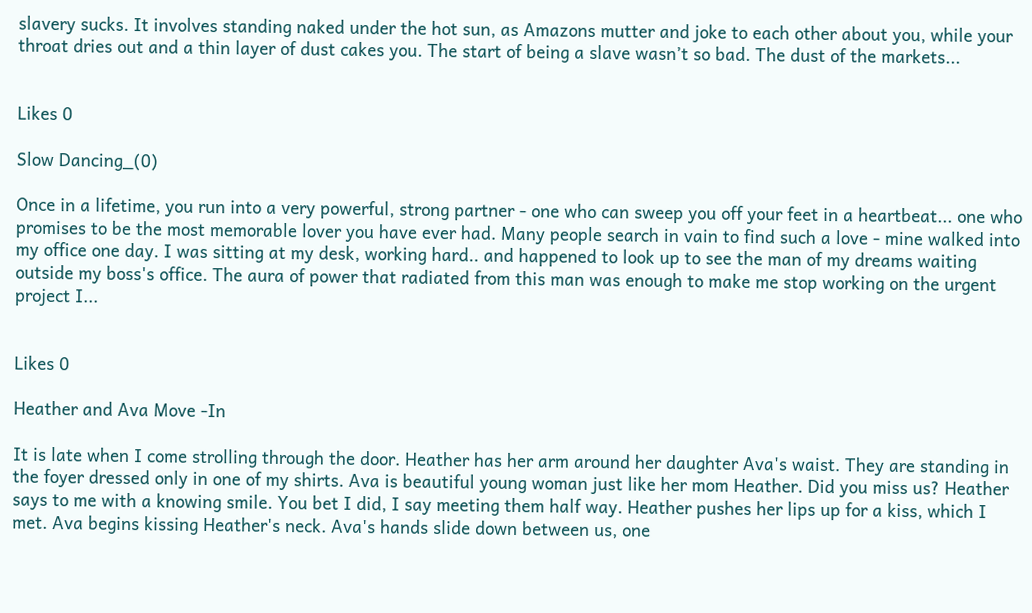slavery sucks. It involves standing naked under the hot sun, as Amazons mutter and joke to each other about you, while your throat dries out and a thin layer of dust cakes you. The start of being a slave wasn’t so bad. The dust of the markets...


Likes 0

Slow Dancing_(0)

Once in a lifetime, you run into a very powerful, strong partner - one who can sweep you off your feet in a heartbeat... one who promises to be the most memorable lover you have ever had. Many people search in vain to find such a love - mine walked into my office one day. I was sitting at my desk, working hard.. and happened to look up to see the man of my dreams waiting outside my boss's office. The aura of power that radiated from this man was enough to make me stop working on the urgent project I...


Likes 0

Heather and Ava Move -In

It is late when I come strolling through the door. Heather has her arm around her daughter Ava's waist. They are standing in the foyer dressed only in one of my shirts. Ava is beautiful young woman just like her mom Heather. Did you miss us? Heather says to me with a knowing smile. You bet I did, I say meeting them half way. Heather pushes her lips up for a kiss, which I met. Ava begins kissing Heather's neck. Ava's hands slide down between us, one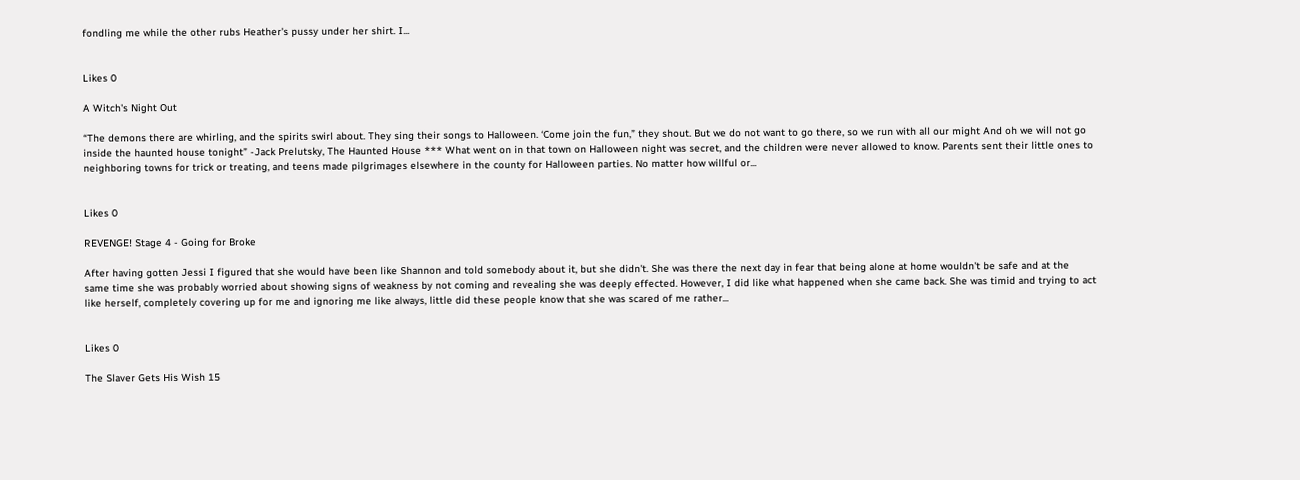fondling me while the other rubs Heather's pussy under her shirt. I...


Likes 0

A Witch's Night Out

“The demons there are whirling, and the spirits swirl about. They sing their songs to Halloween. ‘Come join the fun,” they shout. But we do not want to go there, so we run with all our might And oh we will not go inside the haunted house tonight” -Jack Prelutsky, The Haunted House *** What went on in that town on Halloween night was secret, and the children were never allowed to know. Parents sent their little ones to neighboring towns for trick or treating, and teens made pilgrimages elsewhere in the county for Halloween parties. No matter how willful or...


Likes 0

REVENGE! Stage 4 - Going for Broke

After having gotten Jessi I figured that she would have been like Shannon and told somebody about it, but she didn't. She was there the next day in fear that being alone at home wouldn't be safe and at the same time she was probably worried about showing signs of weakness by not coming and revealing she was deeply effected. However, I did like what happened when she came back. She was timid and trying to act like herself, completely covering up for me and ignoring me like always, little did these people know that she was scared of me rather...


Likes 0

The Slaver Gets His Wish 15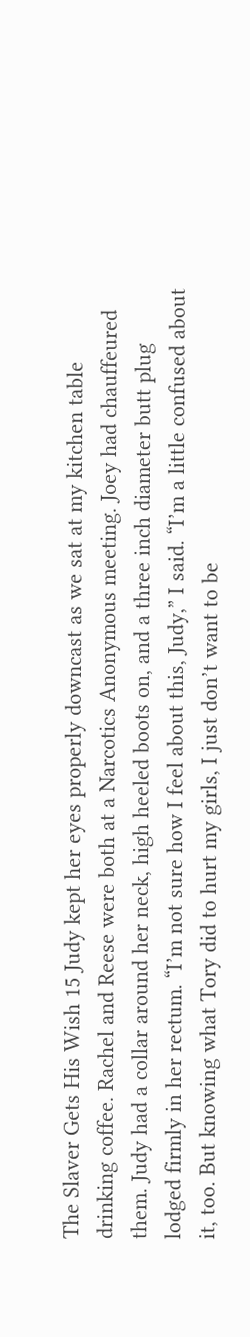The Slaver Gets His Wish 15 Judy kept her eyes properly downcast as we sat at my kitchen table drinking coffee. Rachel and Reese were both at a Narcotics Anonymous meeting. Joey had chauffeured them. Judy had a collar around her neck, high heeled boots on, and a three inch diameter butt plug lodged firmly in her rectum. “I’m not sure how I feel about this, Judy,” I said. “I’m a little confused about it, too. But knowing what Tory did to hurt my girls, I just don’t want to be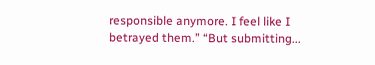responsible anymore. I feel like I betrayed them.” “But submitting...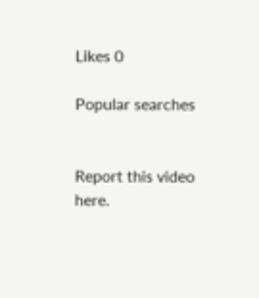Likes 0

Popular searches


Report this video here.